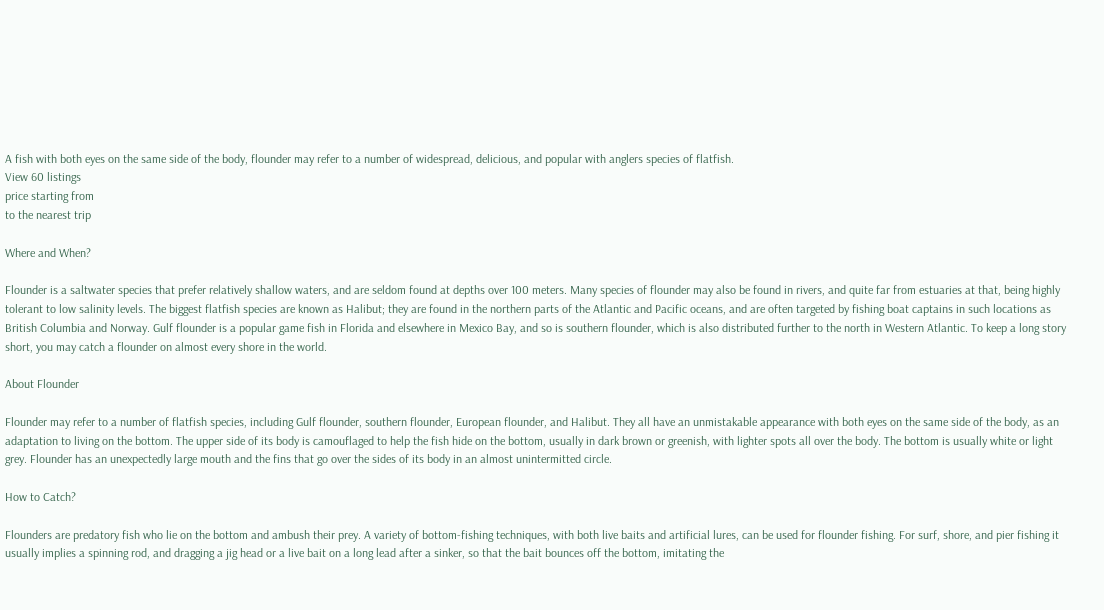A fish with both eyes on the same side of the body, flounder may refer to a number of widespread, delicious, and popular with anglers species of flatfish.
View 60 listings
price starting from
to the nearest trip

Where and When?

Flounder is a saltwater species that prefer relatively shallow waters, and are seldom found at depths over 100 meters. Many species of flounder may also be found in rivers, and quite far from estuaries at that, being highly tolerant to low salinity levels. The biggest flatfish species are known as Halibut; they are found in the northern parts of the Atlantic and Pacific oceans, and are often targeted by fishing boat captains in such locations as British Columbia and Norway. Gulf flounder is a popular game fish in Florida and elsewhere in Mexico Bay, and so is southern flounder, which is also distributed further to the north in Western Atlantic. To keep a long story short, you may catch a flounder on almost every shore in the world.

About Flounder

Flounder may refer to a number of flatfish species, including Gulf flounder, southern flounder, European flounder, and Halibut. They all have an unmistakable appearance with both eyes on the same side of the body, as an adaptation to living on the bottom. The upper side of its body is camouflaged to help the fish hide on the bottom, usually in dark brown or greenish, with lighter spots all over the body. The bottom is usually white or light grey. Flounder has an unexpectedly large mouth and the fins that go over the sides of its body in an almost unintermitted circle.

How to Catch?

Flounders are predatory fish who lie on the bottom and ambush their prey. A variety of bottom-fishing techniques, with both live baits and artificial lures, can be used for flounder fishing. For surf, shore, and pier fishing it usually implies a spinning rod, and dragging a jig head or a live bait on a long lead after a sinker, so that the bait bounces off the bottom, imitating the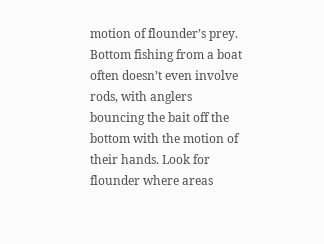motion of flounder’s prey. Bottom fishing from a boat often doesn’t even involve rods, with anglers bouncing the bait off the bottom with the motion of their hands. Look for flounder where areas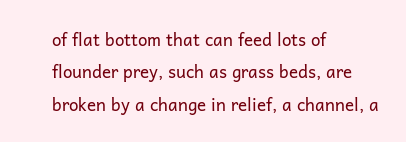of flat bottom that can feed lots of flounder prey, such as grass beds, are broken by a change in relief, a channel, a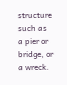structure such as a pier or bridge, or a wreck.